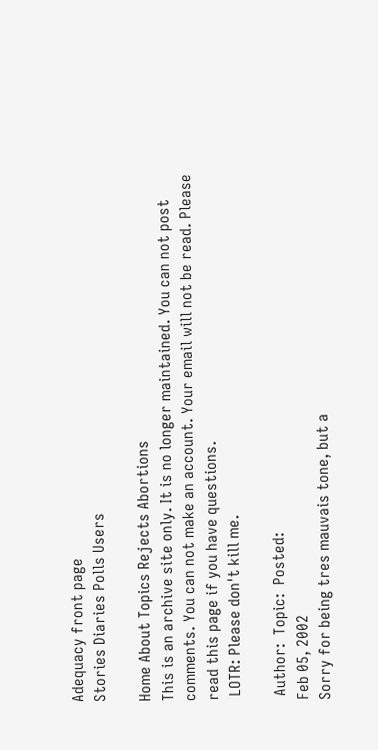Adequacy front page
Stories Diaries Polls Users

Home About Topics Rejects Abortions
This is an archive site only. It is no longer maintained. You can not post comments. You can not make an account. Your email will not be read. Please read this page if you have questions.
 LOTR: Please don't kill me.

 Author:  Topic:  Posted:
Feb 05, 2002
Sorry for being tres mauvais tone, but a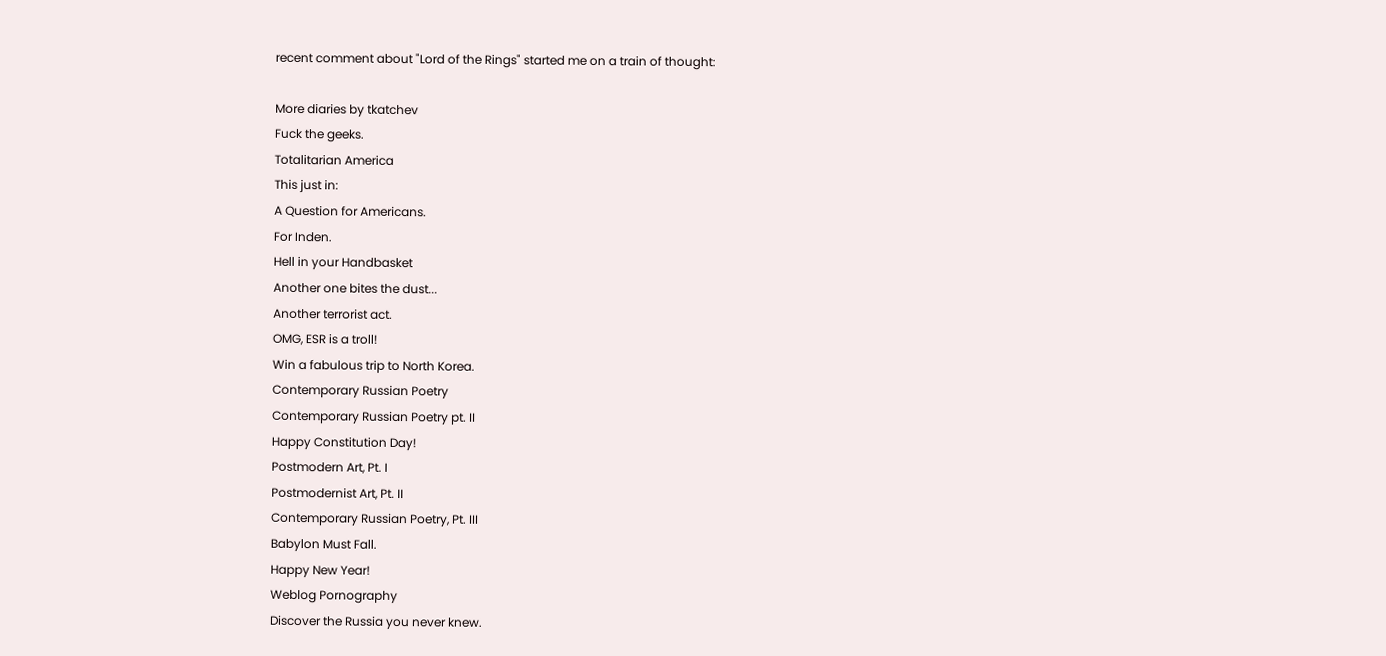recent comment about "Lord of the Rings" started me on a train of thought:

More diaries by tkatchev
Fuck the geeks.
Totalitarian America
This just in:
A Question for Americans.
For Inden.
Hell in your Handbasket
Another one bites the dust...
Another terrorist act.
OMG, ESR is a troll!
Win a fabulous trip to North Korea.
Contemporary Russian Poetry
Contemporary Russian Poetry pt. II
Happy Constitution Day!
Postmodern Art, Pt. I
Postmodernist Art, Pt. II
Contemporary Russian Poetry, Pt. III
Babylon Must Fall.
Happy New Year!
Weblog Pornography
Discover the Russia you never knew.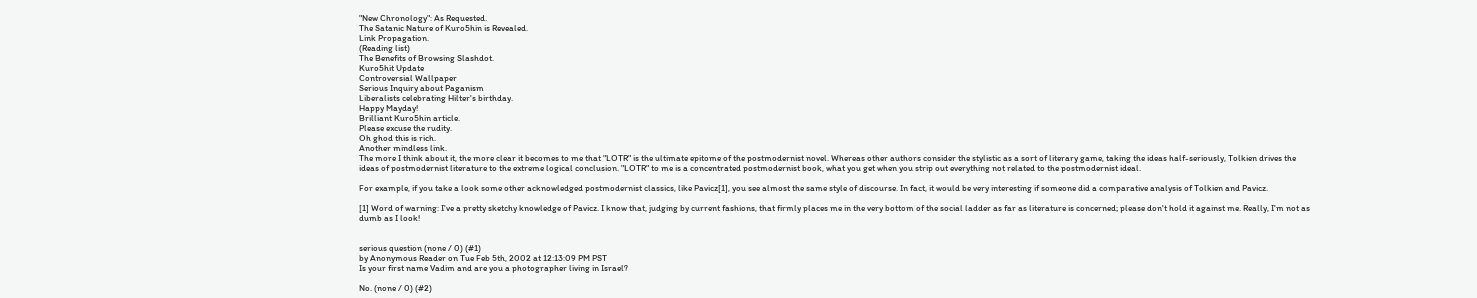"New Chronology": As Requested.
The Satanic Nature of Kuro5hin is Revealed.
Link Propagation.
(Reading list)
The Benefits of Browsing Slashdot.
Kuro5hit Update
Controversial Wallpaper
Serious Inquiry about Paganism
Liberalists celebrating Hilter's birthday.
Happy Mayday!
Brilliant Kuro5hin article.
Please excuse the rudity.
Oh ghod this is rich.
Another mindless link.
The more I think about it, the more clear it becomes to me that "LOTR" is the ultimate epitome of the postmodernist novel. Whereas other authors consider the stylistic as a sort of literary game, taking the ideas half-seriously, Tolkien drives the ideas of postmodernist literature to the extreme logical conclusion. "LOTR" to me is a concentrated postmodernist book, what you get when you strip out everything not related to the postmodernist ideal.

For example, if you take a look some other acknowledged postmodernist classics, like Pavicz[1], you see almost the same style of discourse. In fact, it would be very interesting if someone did a comparative analysis of Tolkien and Pavicz.

[1] Word of warning: I've a pretty sketchy knowledge of Pavicz. I know that, judging by current fashions, that firmly places me in the very bottom of the social ladder as far as literature is concerned; please don't hold it against me. Really, I'm not as dumb as I look!


serious question (none / 0) (#1)
by Anonymous Reader on Tue Feb 5th, 2002 at 12:13:09 PM PST
Is your first name Vadim and are you a photographer living in Israel?

No. (none / 0) (#2)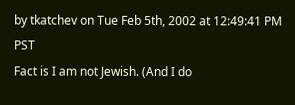by tkatchev on Tue Feb 5th, 2002 at 12:49:41 PM PST
Fact is I am not Jewish. (And I do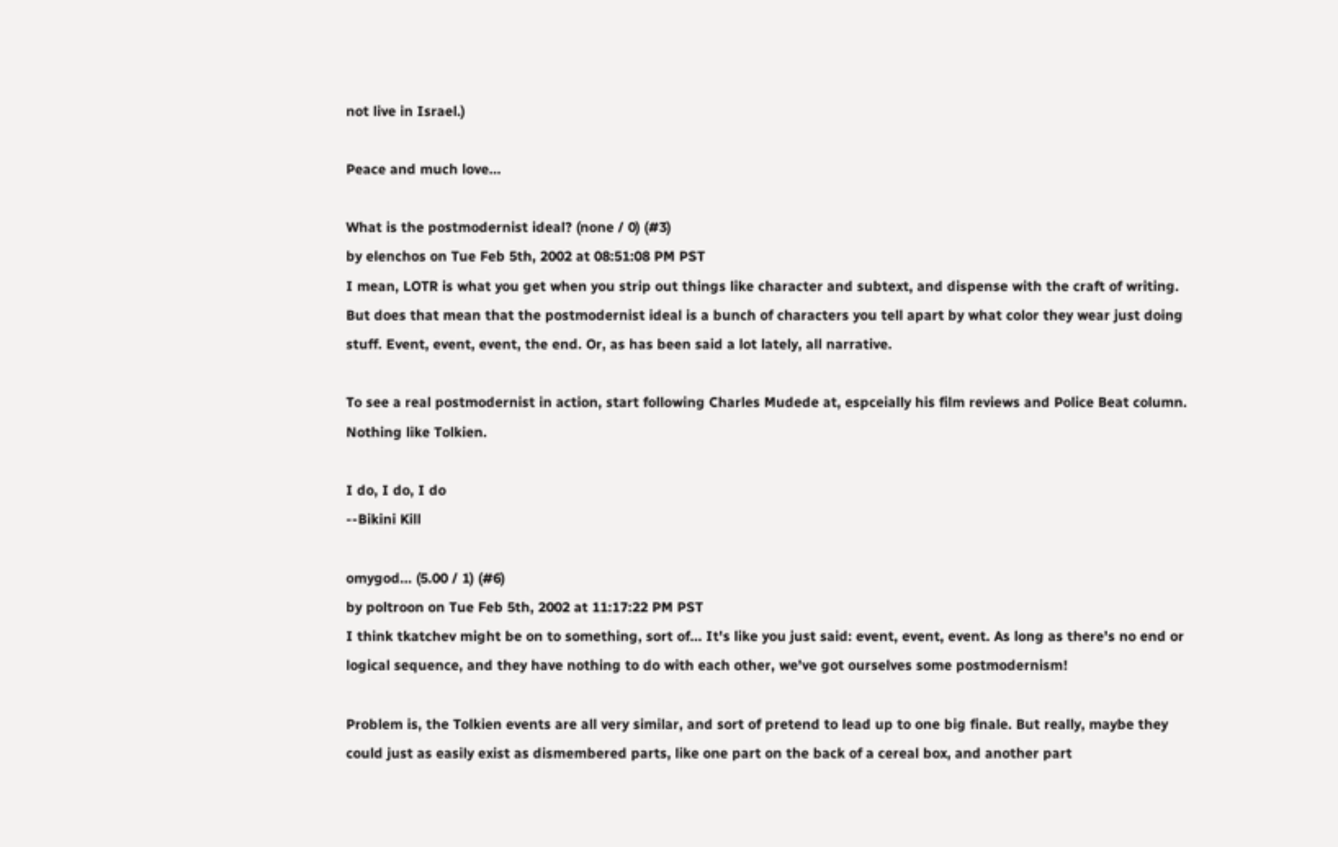not live in Israel.)

Peace and much love...

What is the postmodernist ideal? (none / 0) (#3)
by elenchos on Tue Feb 5th, 2002 at 08:51:08 PM PST
I mean, LOTR is what you get when you strip out things like character and subtext, and dispense with the craft of writing. But does that mean that the postmodernist ideal is a bunch of characters you tell apart by what color they wear just doing stuff. Event, event, event, the end. Or, as has been said a lot lately, all narrative.

To see a real postmodernist in action, start following Charles Mudede at, espceially his film reviews and Police Beat column. Nothing like Tolkien.

I do, I do, I do
--Bikini Kill

omygod... (5.00 / 1) (#6)
by poltroon on Tue Feb 5th, 2002 at 11:17:22 PM PST
I think tkatchev might be on to something, sort of... It's like you just said: event, event, event. As long as there's no end or logical sequence, and they have nothing to do with each other, we've got ourselves some postmodernism!

Problem is, the Tolkien events are all very similar, and sort of pretend to lead up to one big finale. But really, maybe they could just as easily exist as dismembered parts, like one part on the back of a cereal box, and another part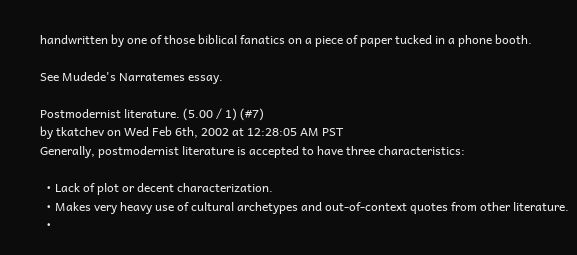handwritten by one of those biblical fanatics on a piece of paper tucked in a phone booth.

See Mudede's Narratemes essay.

Postmodernist literature. (5.00 / 1) (#7)
by tkatchev on Wed Feb 6th, 2002 at 12:28:05 AM PST
Generally, postmodernist literature is accepted to have three characteristics:

  • Lack of plot or decent characterization.
  • Makes very heavy use of cultural archetypes and out-of-context quotes from other literature.
  •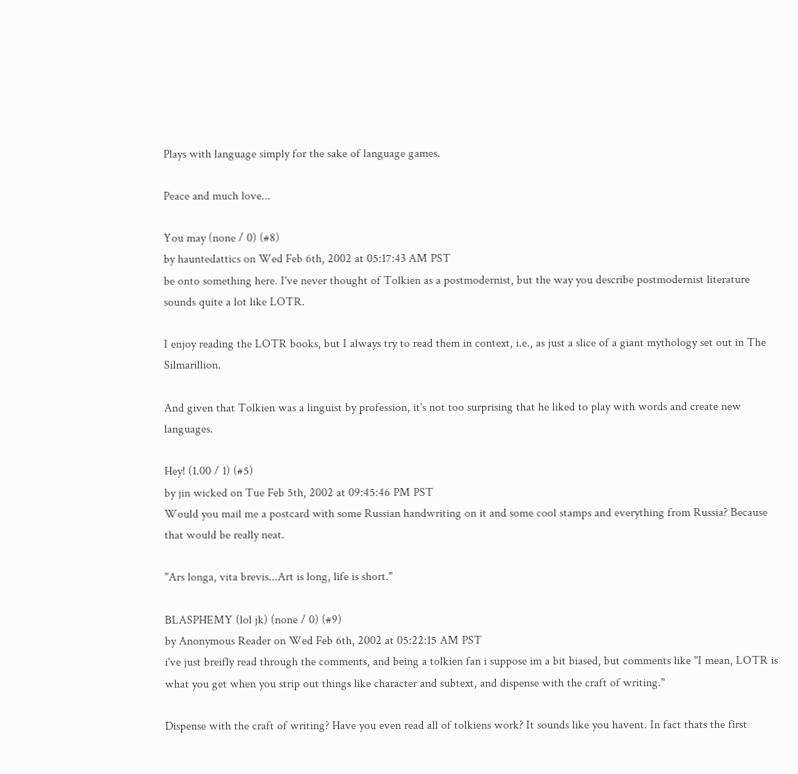Plays with language simply for the sake of language games.

Peace and much love...

You may (none / 0) (#8)
by hauntedattics on Wed Feb 6th, 2002 at 05:17:43 AM PST
be onto something here. I've never thought of Tolkien as a postmodernist, but the way you describe postmodernist literature sounds quite a lot like LOTR.

I enjoy reading the LOTR books, but I always try to read them in context, i.e., as just a slice of a giant mythology set out in The Silmarillion.

And given that Tolkien was a linguist by profession, it's not too surprising that he liked to play with words and create new languages.

Hey! (1.00 / 1) (#5)
by jin wicked on Tue Feb 5th, 2002 at 09:45:46 PM PST
Would you mail me a postcard with some Russian handwriting on it and some cool stamps and everything from Russia? Because that would be really neat.

"Ars longa, vita brevis...Art is long, life is short."

BLASPHEMY (lol jk) (none / 0) (#9)
by Anonymous Reader on Wed Feb 6th, 2002 at 05:22:15 AM PST
i've just breifly read through the comments, and being a tolkien fan i suppose im a bit biased, but comments like "I mean, LOTR is what you get when you strip out things like character and subtext, and dispense with the craft of writing."

Dispense with the craft of writing? Have you even read all of tolkiens work? It sounds like you havent. In fact thats the first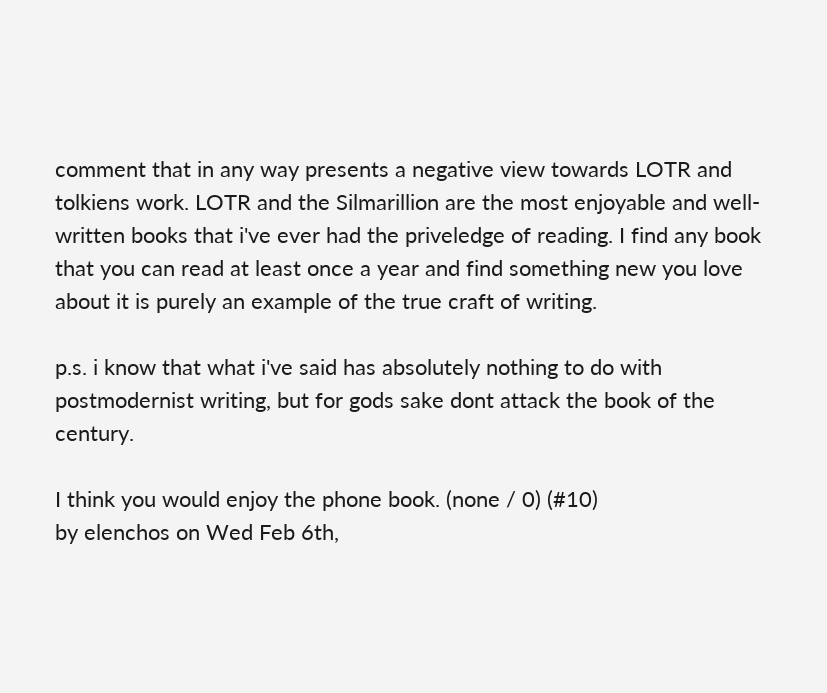comment that in any way presents a negative view towards LOTR and tolkiens work. LOTR and the Silmarillion are the most enjoyable and well-written books that i've ever had the priveledge of reading. I find any book that you can read at least once a year and find something new you love about it is purely an example of the true craft of writing.

p.s. i know that what i've said has absolutely nothing to do with postmodernist writing, but for gods sake dont attack the book of the century.

I think you would enjoy the phone book. (none / 0) (#10)
by elenchos on Wed Feb 6th,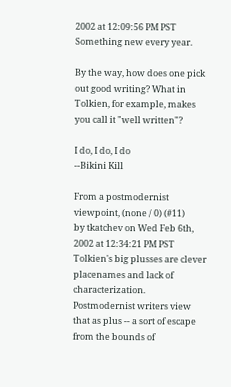2002 at 12:09:56 PM PST
Something new every year.

By the way, how does one pick out good writing? What in Tolkien, for example, makes you call it "well written"?

I do, I do, I do
--Bikini Kill

From a postmodernist viewpoint, (none / 0) (#11)
by tkatchev on Wed Feb 6th, 2002 at 12:34:21 PM PST
Tolkien's big plusses are clever placenames and lack of characterization. Postmodernist writers view that as plus -- a sort of escape from the bounds of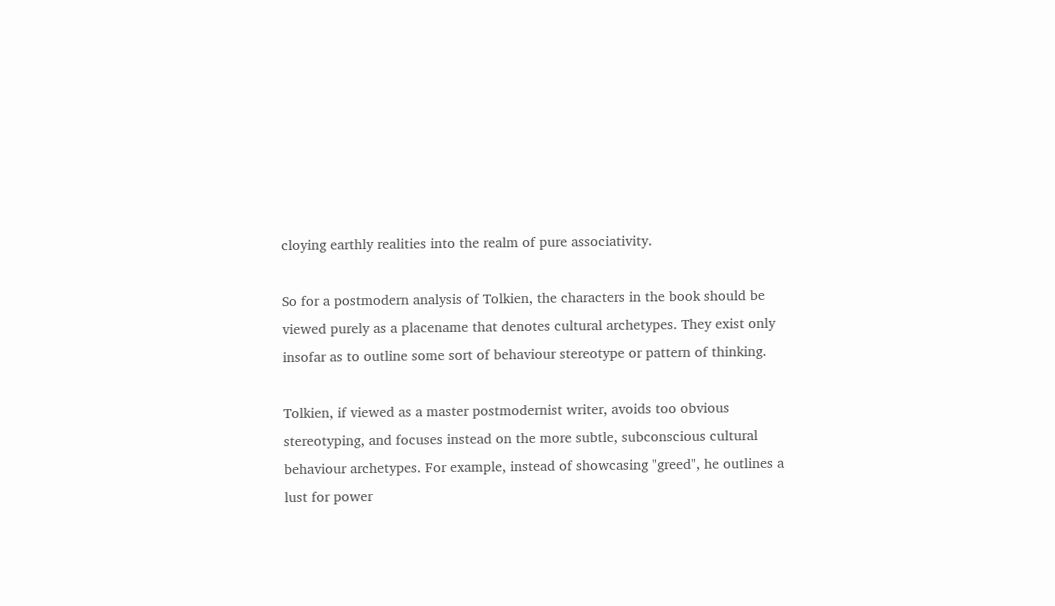cloying earthly realities into the realm of pure associativity.

So for a postmodern analysis of Tolkien, the characters in the book should be viewed purely as a placename that denotes cultural archetypes. They exist only insofar as to outline some sort of behaviour stereotype or pattern of thinking.

Tolkien, if viewed as a master postmodernist writer, avoids too obvious stereotyping, and focuses instead on the more subtle, subconscious cultural behaviour archetypes. For example, instead of showcasing "greed", he outlines a lust for power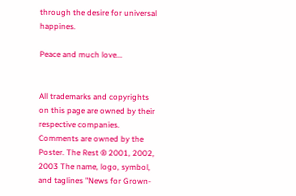through the desire for universal happines.

Peace and much love...


All trademarks and copyrights on this page are owned by their respective companies. Comments are owned by the Poster. The Rest ® 2001, 2002, 2003 The name, logo, symbol, and taglines "News for Grown-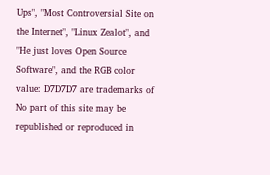Ups", "Most Controversial Site on the Internet", "Linux Zealot", and "He just loves Open Source Software", and the RGB color value: D7D7D7 are trademarks of No part of this site may be republished or reproduced in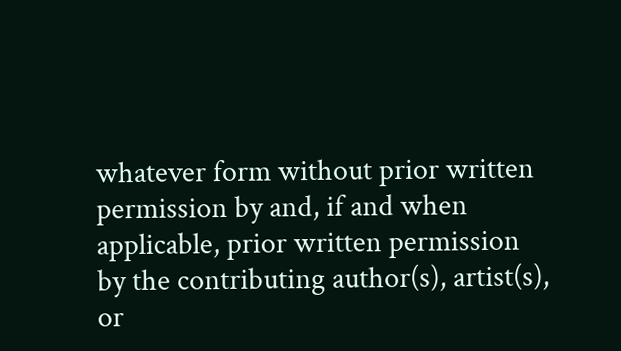whatever form without prior written permission by and, if and when applicable, prior written permission by the contributing author(s), artist(s), or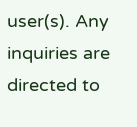user(s). Any inquiries are directed to